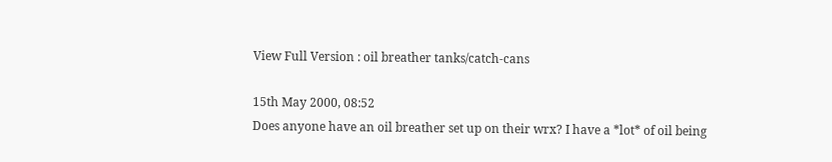View Full Version : oil breather tanks/catch-cans

15th May 2000, 08:52
Does anyone have an oil breather set up on their wrx? I have a *lot* of oil being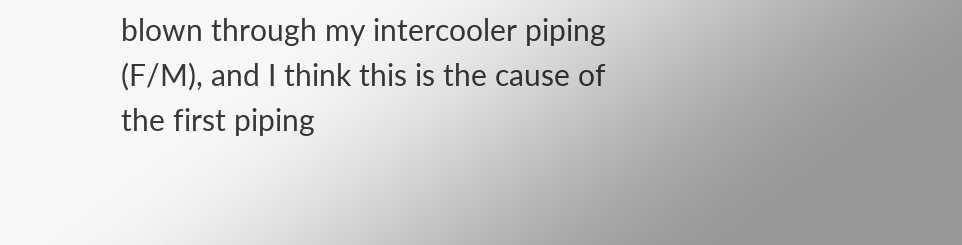blown through my intercooler piping (F/M), and I think this is the cause of the first piping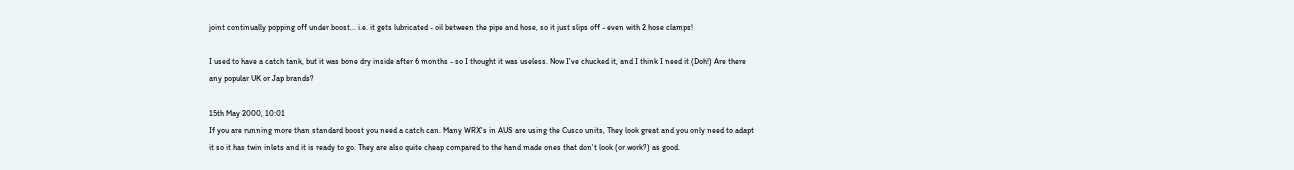joint continually popping off under boost... i.e. it gets lubricated - oil between the pipe and hose, so it just slips off - even with 2 hose clamps!

I used to have a catch tank, but it was bone dry inside after 6 months - so I thought it was useless. Now I've chucked it, and I think I need it (Doh!) Are there any popular UK or Jap brands?

15th May 2000, 10:01
If you are running more than standard boost you need a catch can. Many WRX's in AUS are using the Cusco units, They look great and you only need to adapt it so it has twin inlets and it is ready to go. They are also quite cheap compared to the hand made ones that don't look (or work?) as good.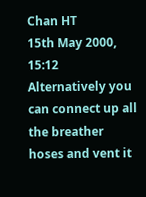Chan HT
15th May 2000, 15:12
Alternatively you can connect up all the breather hoses and vent it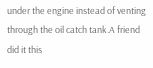under the engine instead of venting through the oil catch tank.A friend did it this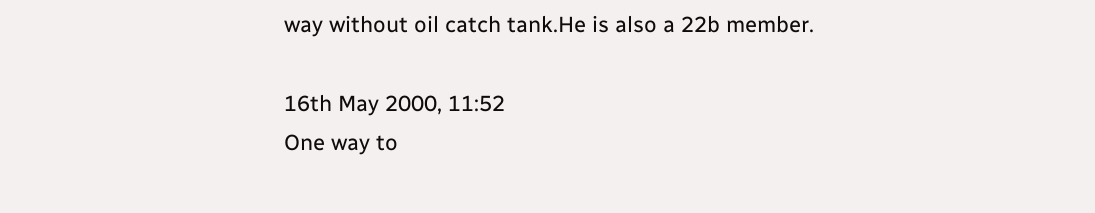way without oil catch tank.He is also a 22b member.

16th May 2000, 11:52
One way to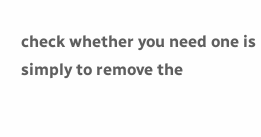check whether you need one is simply to remove the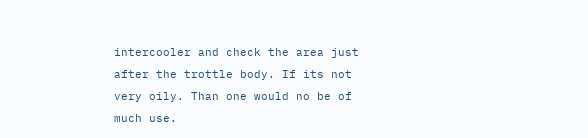intercooler and check the area just after the trottle body. If its not very oily. Than one would no be of much use.